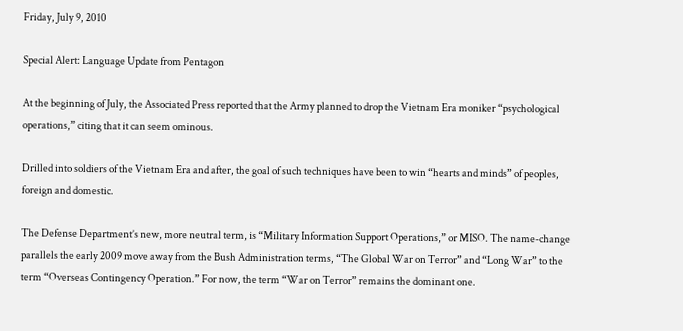Friday, July 9, 2010

Special Alert: Language Update from Pentagon

At the beginning of July, the Associated Press reported that the Army planned to drop the Vietnam Era moniker “psychological operations,” citing that it can seem ominous.

Drilled into soldiers of the Vietnam Era and after, the goal of such techniques have been to win “hearts and minds” of peoples, foreign and domestic.

The Defense Department’s new, more neutral term, is “Military Information Support Operations,” or MISO. The name-change parallels the early 2009 move away from the Bush Administration terms, “The Global War on Terror” and “Long War” to the term “Overseas Contingency Operation.” For now, the term “War on Terror” remains the dominant one.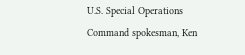U.S. Special Operations Command spokesman, Ken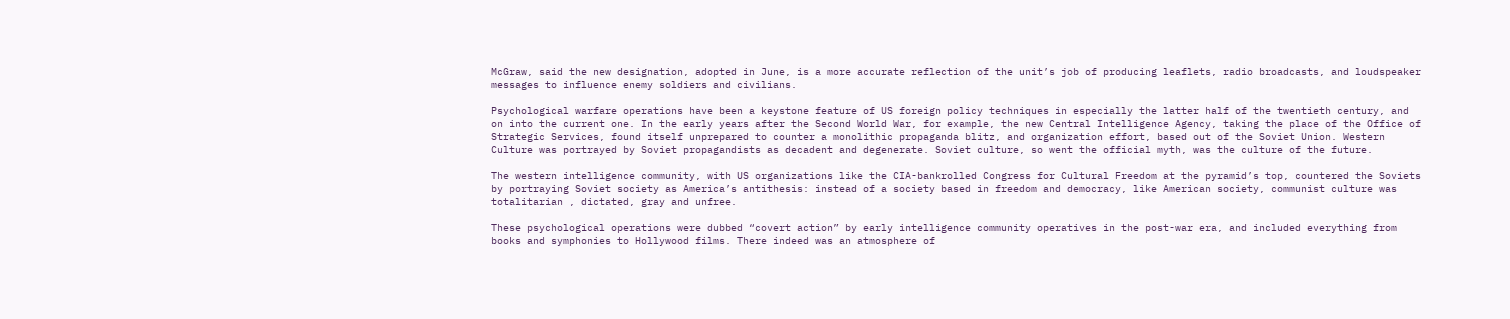McGraw, said the new designation, adopted in June, is a more accurate reflection of the unit’s job of producing leaflets, radio broadcasts, and loudspeaker messages to influence enemy soldiers and civilians.

Psychological warfare operations have been a keystone feature of US foreign policy techniques in especially the latter half of the twentieth century, and on into the current one. In the early years after the Second World War, for example, the new Central Intelligence Agency, taking the place of the Office of Strategic Services, found itself unprepared to counter a monolithic propaganda blitz, and organization effort, based out of the Soviet Union. Western Culture was portrayed by Soviet propagandists as decadent and degenerate. Soviet culture, so went the official myth, was the culture of the future.

The western intelligence community, with US organizations like the CIA-bankrolled Congress for Cultural Freedom at the pyramid’s top, countered the Soviets by portraying Soviet society as America’s antithesis: instead of a society based in freedom and democracy, like American society, communist culture was totalitarian , dictated, gray and unfree.

These psychological operations were dubbed “covert action” by early intelligence community operatives in the post-war era, and included everything from books and symphonies to Hollywood films. There indeed was an atmosphere of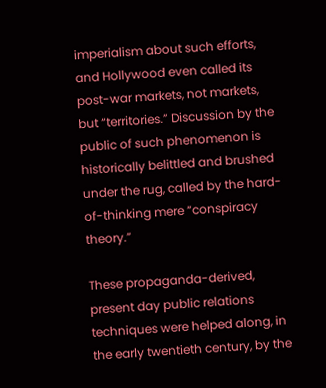imperialism about such efforts, and Hollywood even called its post-war markets, not markets, but “territories.” Discussion by the public of such phenomenon is historically belittled and brushed under the rug, called by the hard-of-thinking mere “conspiracy theory.”

These propaganda-derived, present day public relations techniques were helped along, in the early twentieth century, by the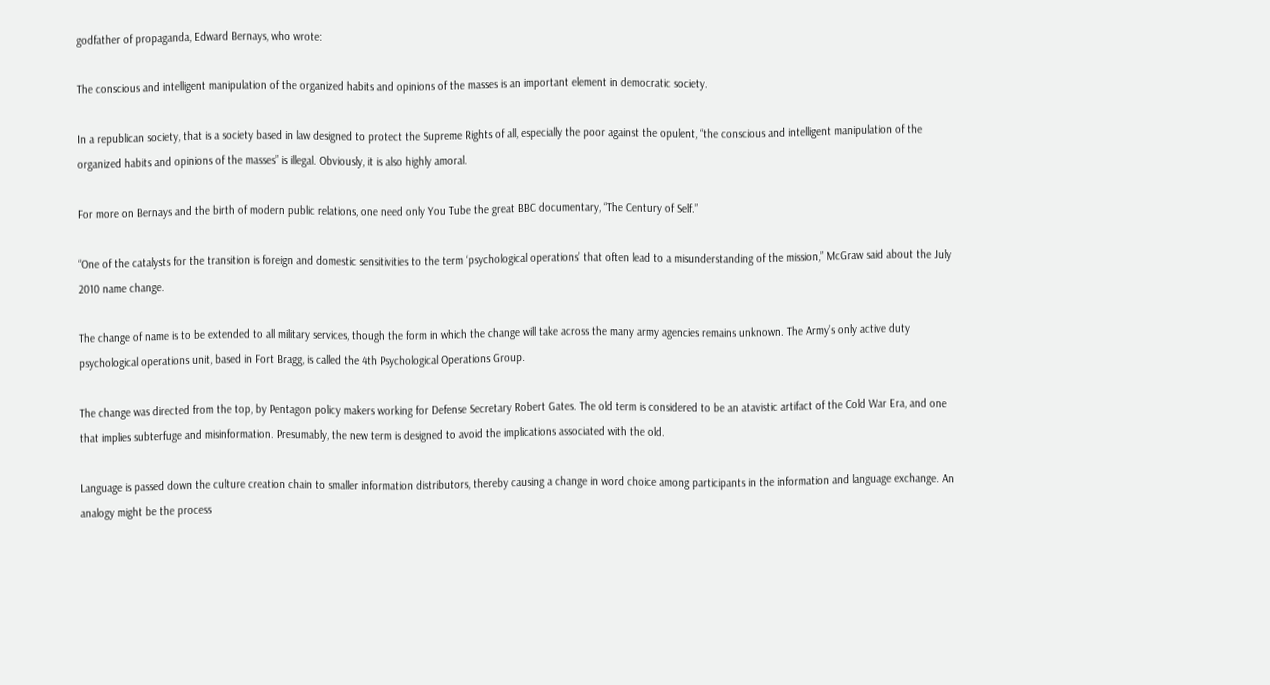godfather of propaganda, Edward Bernays, who wrote:

The conscious and intelligent manipulation of the organized habits and opinions of the masses is an important element in democratic society.

In a republican society, that is a society based in law designed to protect the Supreme Rights of all, especially the poor against the opulent, “the conscious and intelligent manipulation of the organized habits and opinions of the masses” is illegal. Obviously, it is also highly amoral.

For more on Bernays and the birth of modern public relations, one need only You Tube the great BBC documentary, “The Century of Self.”

“One of the catalysts for the transition is foreign and domestic sensitivities to the term ‘psychological operations’ that often lead to a misunderstanding of the mission,” McGraw said about the July 2010 name change.

The change of name is to be extended to all military services, though the form in which the change will take across the many army agencies remains unknown. The Army’s only active duty psychological operations unit, based in Fort Bragg, is called the 4th Psychological Operations Group.

The change was directed from the top, by Pentagon policy makers working for Defense Secretary Robert Gates. The old term is considered to be an atavistic artifact of the Cold War Era, and one that implies subterfuge and misinformation. Presumably, the new term is designed to avoid the implications associated with the old.

Language is passed down the culture creation chain to smaller information distributors, thereby causing a change in word choice among participants in the information and language exchange. An analogy might be the process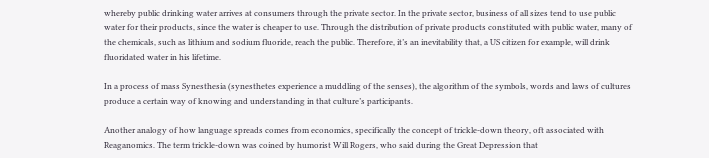whereby public drinking water arrives at consumers through the private sector. In the private sector, business of all sizes tend to use public water for their products, since the water is cheaper to use. Through the distribution of private products constituted with public water, many of the chemicals, such as lithium and sodium fluoride, reach the public. Therefore, it’s an inevitability that, a US citizen for example, will drink fluoridated water in his lifetime.

In a process of mass Synesthesia (synesthetes experience a muddling of the senses), the algorithm of the symbols, words and laws of cultures produce a certain way of knowing and understanding in that culture’s participants.

Another analogy of how language spreads comes from economics, specifically the concept of trickle-down theory, oft associated with Reaganomics. The term trickle-down was coined by humorist Will Rogers, who said during the Great Depression that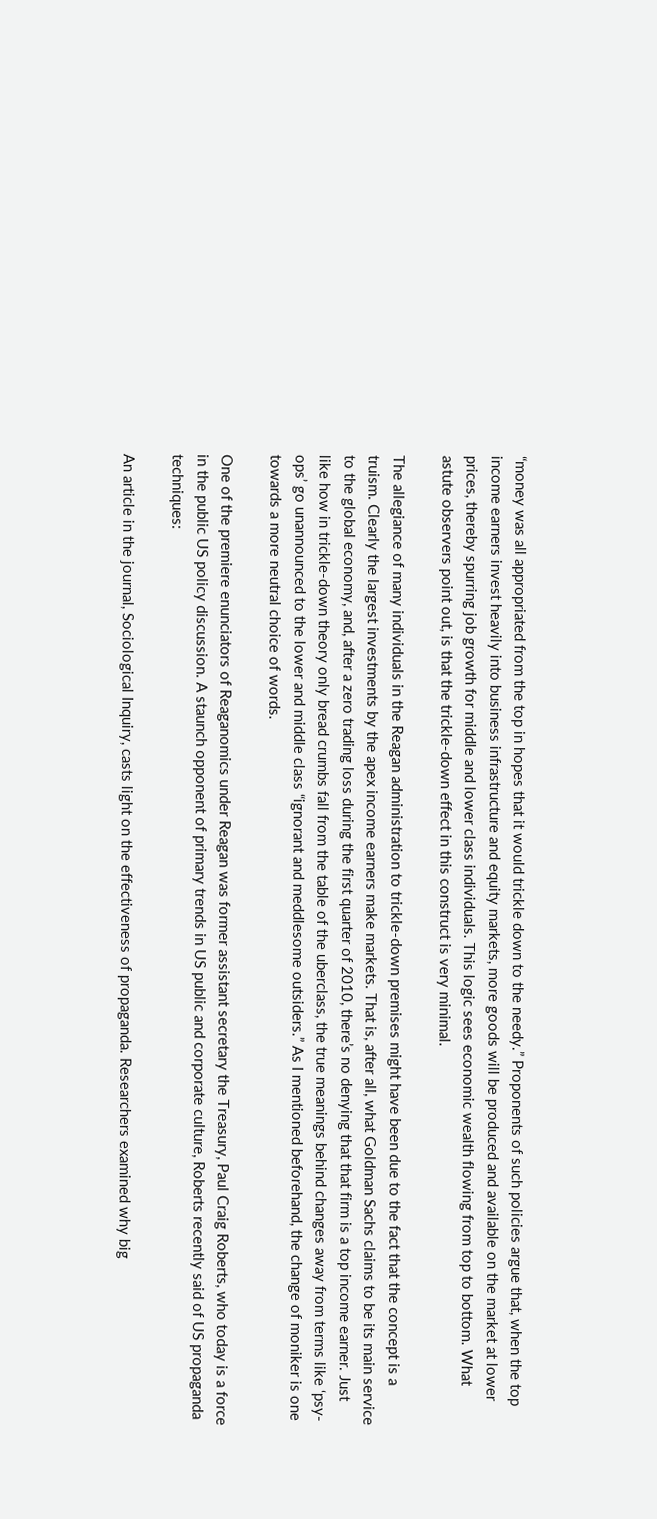“money was all appropriated from the top in hopes that it would trickle down to the needy.” Proponents of such policies argue that, when the top income earners invest heavily into business infrastructure and equity markets, more goods will be produced and available on the market at lower prices, thereby spurring job growth for middle and lower class individuals. This logic sees economic wealth flowing from top to bottom. What astute observers point out, is that the trickle-down effect in this construct is very minimal.

The allegiance of many individuals in the Reagan administration to trickle-down premises might have been due to the fact that the concept is a truism. Clearly the largest investments by the apex income earners make markets. That is, after all, what Goldman Sachs claims to be its main service to the global economy, and, after a zero trading loss during the first quarter of 2010, there’s no denying that that firm is a top income earner. Just like how in trickle-down theory only bread crumbs fall from the table of the uberclass, the true meanings behind changes away from terms like ‘psy-ops’ go unannounced to the lower and middle class “ignorant and meddlesome outsiders.” As I mentioned beforehand, the change of moniker is one towards a more neutral choice of words.

One of the premiere enunciators of Reaganomics under Reagan was former assistant secretary the Treasury, Paul Craig Roberts, who today is a force in the public US policy discussion. A staunch opponent of primary trends in US public and corporate culture, Roberts recently said of US propaganda techniques:

An article in the journal, Sociological Inquiry, casts light on the effectiveness of propaganda. Researchers examined why big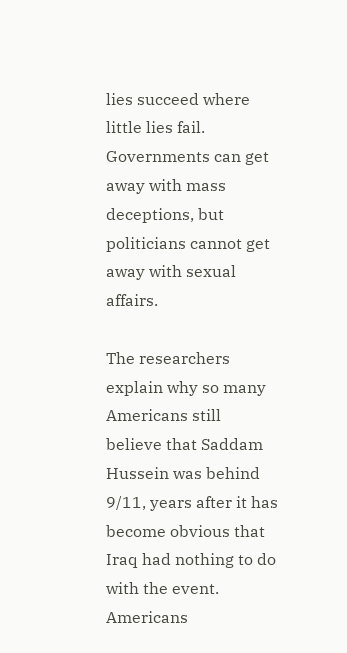lies succeed where little lies fail. Governments can get away with mass deceptions, but politicians cannot get away with sexual affairs.

The researchers explain why so many Americans still believe that Saddam Hussein was behind 9/11, years after it has become obvious that Iraq had nothing to do with the event. Americans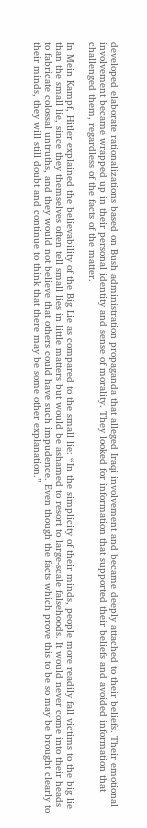developed elaborate rationalizations based on Bush administration propaganda that alleged Iraqi involvement and became deeply attached to their beliefs. Their emotional involvement became wrapped up in their personal identity and sense of morality. They looked for information that supported their beliefs and avoided information that challenged them, regardless of the facts of the matter.

In Mein Kampf, Hitler explained the believability of the Big Lie as compared to the small lie: “In the simplicity of their minds, people more readily fall victims to the big lie than the small lie, since they themselves often tell small lies in little matters but would be ashamed to resort to large-scale falsehoods. It would never come into their heads to fabricate colossal untruths, and they would not believe that others could have such impudence. Even though the facts which prove this to be so may be brought clearly to their minds, they will still doubt and continue to think that there may be some other explanation.”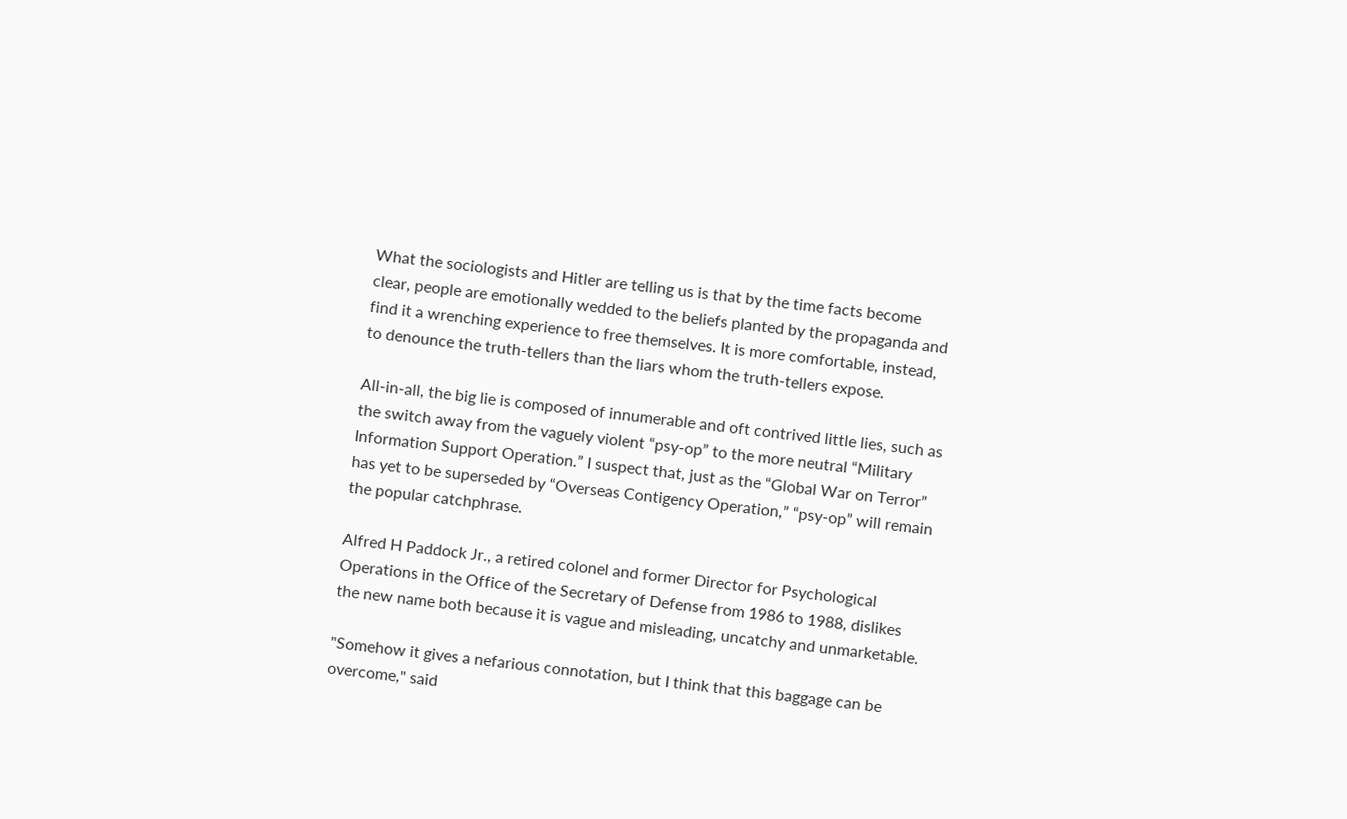What the sociologists and Hitler are telling us is that by the time facts become clear, people are emotionally wedded to the beliefs planted by the propaganda and find it a wrenching experience to free themselves. It is more comfortable, instead, to denounce the truth-tellers than the liars whom the truth-tellers expose.

All-in-all, the big lie is composed of innumerable and oft contrived little lies, such as the switch away from the vaguely violent “psy-op” to the more neutral “Military Information Support Operation.” I suspect that, just as the “Global War on Terror” has yet to be superseded by “Overseas Contigency Operation,” “psy-op” will remain the popular catchphrase.

Alfred H Paddock Jr., a retired colonel and former Director for Psychological Operations in the Office of the Secretary of Defense from 1986 to 1988, dislikes the new name both because it is vague and misleading, uncatchy and unmarketable.

"Somehow it gives a nefarious connotation, but I think that this baggage can be overcome," said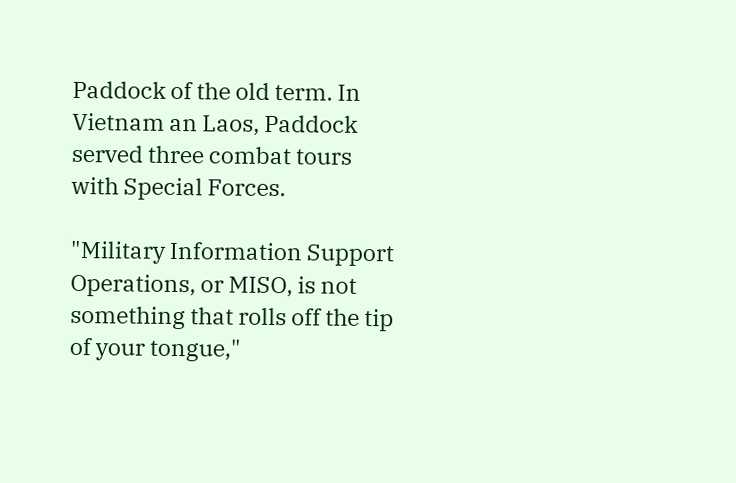Paddock of the old term. In Vietnam an Laos, Paddock served three combat tours with Special Forces.

"Military Information Support Operations, or MISO, is not something that rolls off the tip of your tongue,"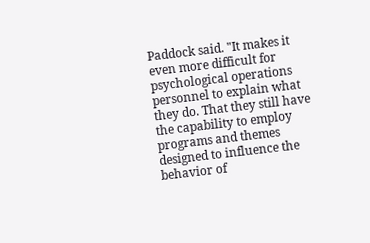Paddock said. "It makes it even more difficult for psychological operations personnel to explain what they do. That they still have the capability to employ programs and themes designed to influence the behavior of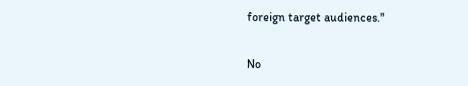foreign target audiences."

No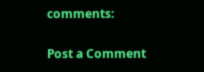comments:

Post a Comment